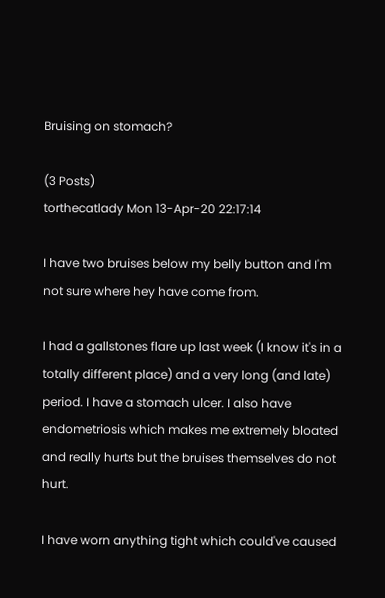Bruising on stomach?

(3 Posts)
torthecatlady Mon 13-Apr-20 22:17:14

I have two bruises below my belly button and I'm not sure where hey have come from.

I had a gallstones flare up last week (I know it's in a totally different place) and a very long (and late) period. I have a stomach ulcer. I also have endometriosis which makes me extremely bloated and really hurts but the bruises themselves do not hurt.

I have worn anything tight which could've caused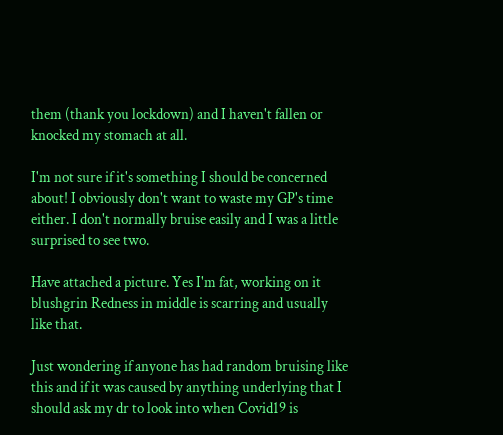them (thank you lockdown) and I haven't fallen or knocked my stomach at all.

I'm not sure if it's something I should be concerned about! I obviously don't want to waste my GP's time either. I don't normally bruise easily and I was a little surprised to see two.

Have attached a picture. Yes I'm fat, working on it blushgrin Redness in middle is scarring and usually like that.

Just wondering if anyone has had random bruising like this and if it was caused by anything underlying that I should ask my dr to look into when Covid19 is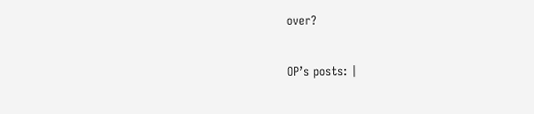over?

OP’s posts: |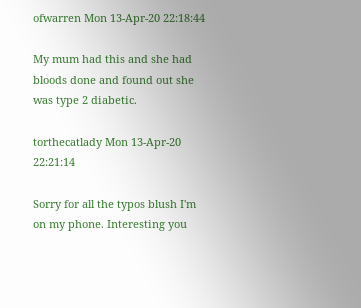ofwarren Mon 13-Apr-20 22:18:44

My mum had this and she had bloods done and found out she was type 2 diabetic.

torthecatlady Mon 13-Apr-20 22:21:14

Sorry for all the typos blush I'm on my phone. Interesting you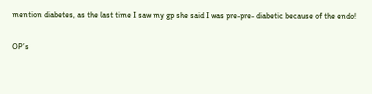mention diabetes, as the last time I saw my gp she said I was pre-pre- diabetic because of the endo!

OP’s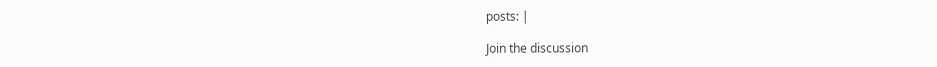posts: |

Join the discussion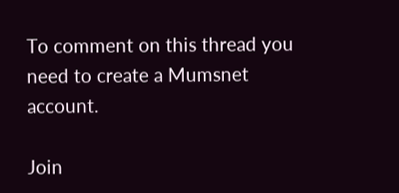To comment on this thread you need to create a Mumsnet account.

Join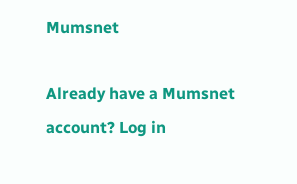Mumsnet

Already have a Mumsnet account? Log in